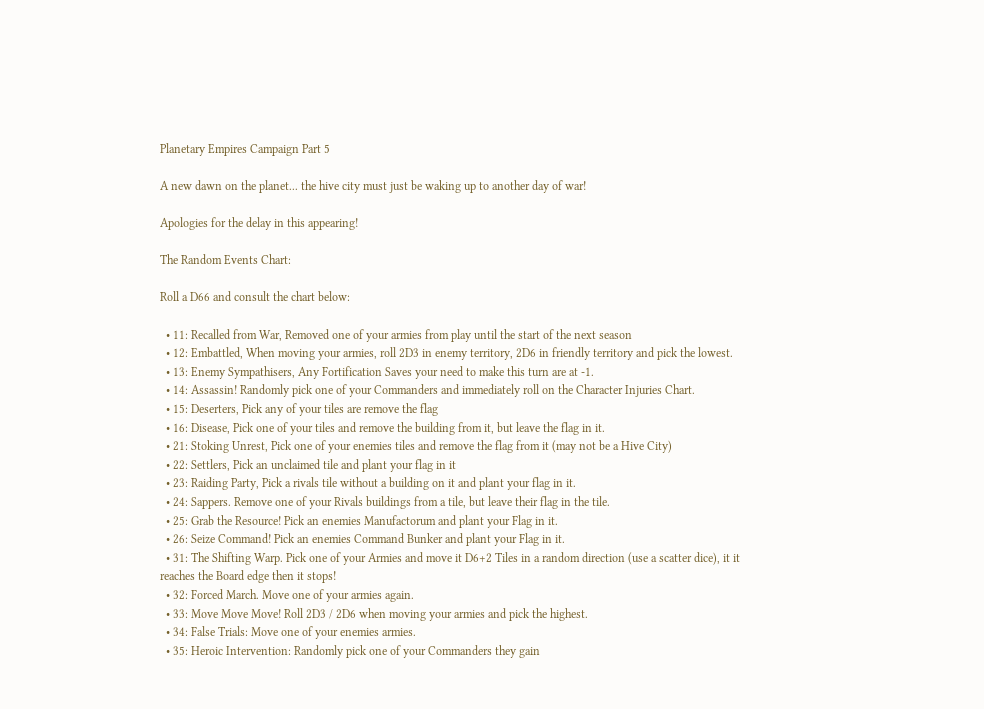Planetary Empires Campaign Part 5

A new dawn on the planet... the hive city must just be waking up to another day of war!

Apologies for the delay in this appearing!

The Random Events Chart:

Roll a D66 and consult the chart below:

  • 11: Recalled from War, Removed one of your armies from play until the start of the next season
  • 12: Embattled, When moving your armies, roll 2D3 in enemy territory, 2D6 in friendly territory and pick the lowest.
  • 13: Enemy Sympathisers, Any Fortification Saves your need to make this turn are at -1.
  • 14: Assassin! Randomly pick one of your Commanders and immediately roll on the Character Injuries Chart.
  • 15: Deserters, Pick any of your tiles are remove the flag
  • 16: Disease, Pick one of your tiles and remove the building from it, but leave the flag in it.
  • 21: Stoking Unrest, Pick one of your enemies tiles and remove the flag from it (may not be a Hive City)
  • 22: Settlers, Pick an unclaimed tile and plant your flag in it
  • 23: Raiding Party, Pick a rivals tile without a building on it and plant your flag in it.
  • 24: Sappers. Remove one of your Rivals buildings from a tile, but leave their flag in the tile.
  • 25: Grab the Resource! Pick an enemies Manufactorum and plant your Flag in it.
  • 26: Seize Command! Pick an enemies Command Bunker and plant your Flag in it.
  • 31: The Shifting Warp. Pick one of your Armies and move it D6+2 Tiles in a random direction (use a scatter dice), it it reaches the Board edge then it stops!
  • 32: Forced March. Move one of your armies again.
  • 33: Move Move Move! Roll 2D3 / 2D6 when moving your armies and pick the highest.
  • 34: False Trials: Move one of your enemies armies.
  • 35: Heroic Intervention: Randomly pick one of your Commanders they gain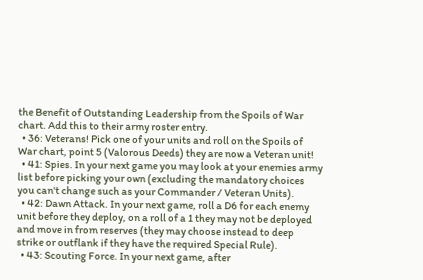the Benefit of Outstanding Leadership from the Spoils of War chart. Add this to their army roster entry.
  • 36: Veterans! Pick one of your units and roll on the Spoils of War chart, point 5 (Valorous Deeds) they are now a Veteran unit!
  • 41: Spies. In your next game you may look at your enemies army list before picking your own (excluding the mandatory choices you can't change such as your Commander / Veteran Units).
  • 42: Dawn Attack. In your next game, roll a D6 for each enemy unit before they deploy, on a roll of a 1 they may not be deployed and move in from reserves (they may choose instead to deep strike or outflank if they have the required Special Rule).
  • 43: Scouting Force. In your next game, after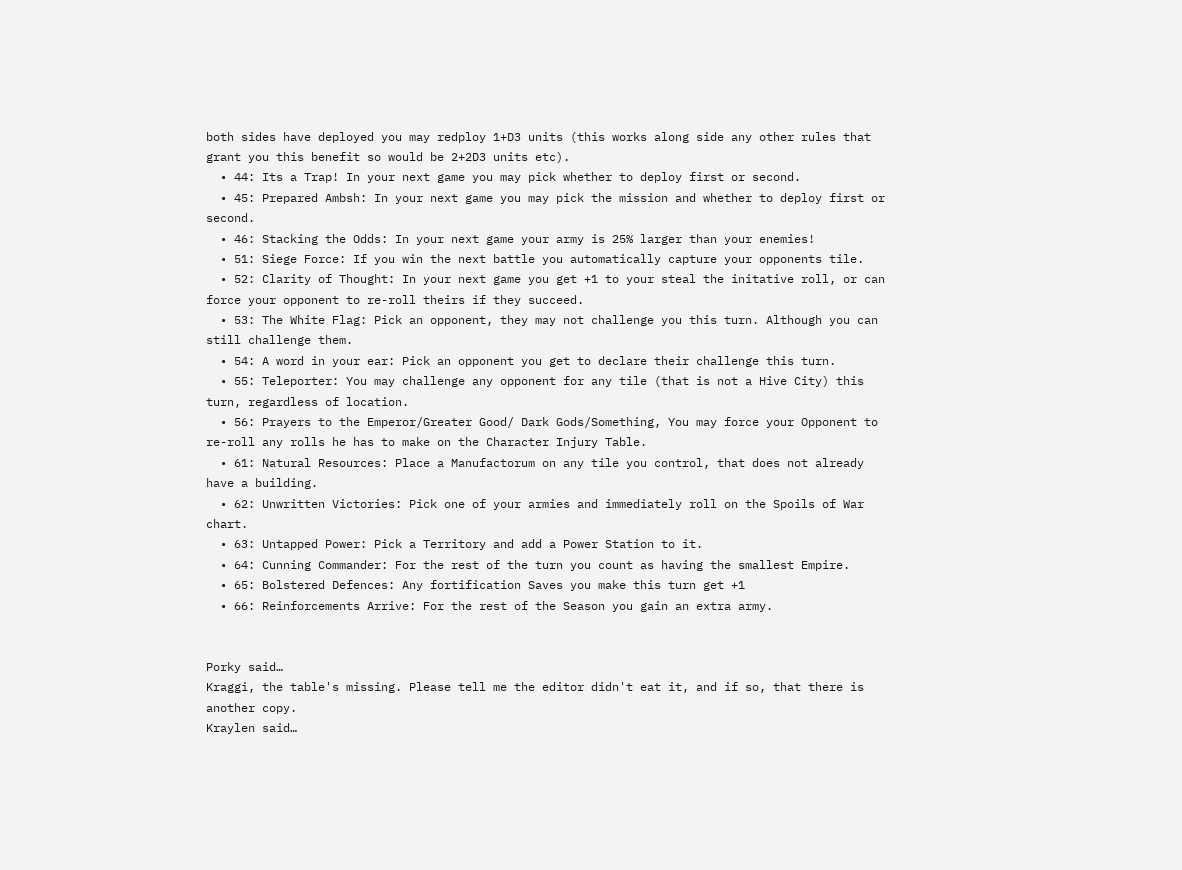both sides have deployed you may redploy 1+D3 units (this works along side any other rules that grant you this benefit so would be 2+2D3 units etc).
  • 44: Its a Trap! In your next game you may pick whether to deploy first or second.
  • 45: Prepared Ambsh: In your next game you may pick the mission and whether to deploy first or second.
  • 46: Stacking the Odds: In your next game your army is 25% larger than your enemies!
  • 51: Siege Force: If you win the next battle you automatically capture your opponents tile.
  • 52: Clarity of Thought: In your next game you get +1 to your steal the initative roll, or can force your opponent to re-roll theirs if they succeed.
  • 53: The White Flag: Pick an opponent, they may not challenge you this turn. Although you can still challenge them.
  • 54: A word in your ear: Pick an opponent you get to declare their challenge this turn.
  • 55: Teleporter: You may challenge any opponent for any tile (that is not a Hive City) this turn, regardless of location.
  • 56: Prayers to the Emperor/Greater Good/ Dark Gods/Something, You may force your Opponent to re-roll any rolls he has to make on the Character Injury Table.
  • 61: Natural Resources: Place a Manufactorum on any tile you control, that does not already have a building.
  • 62: Unwritten Victories: Pick one of your armies and immediately roll on the Spoils of War chart.
  • 63: Untapped Power: Pick a Territory and add a Power Station to it.
  • 64: Cunning Commander: For the rest of the turn you count as having the smallest Empire.
  • 65: Bolstered Defences: Any fortification Saves you make this turn get +1
  • 66: Reinforcements Arrive: For the rest of the Season you gain an extra army.


Porky said…
Kraggi, the table's missing. Please tell me the editor didn't eat it, and if so, that there is another copy.
Kraylen said…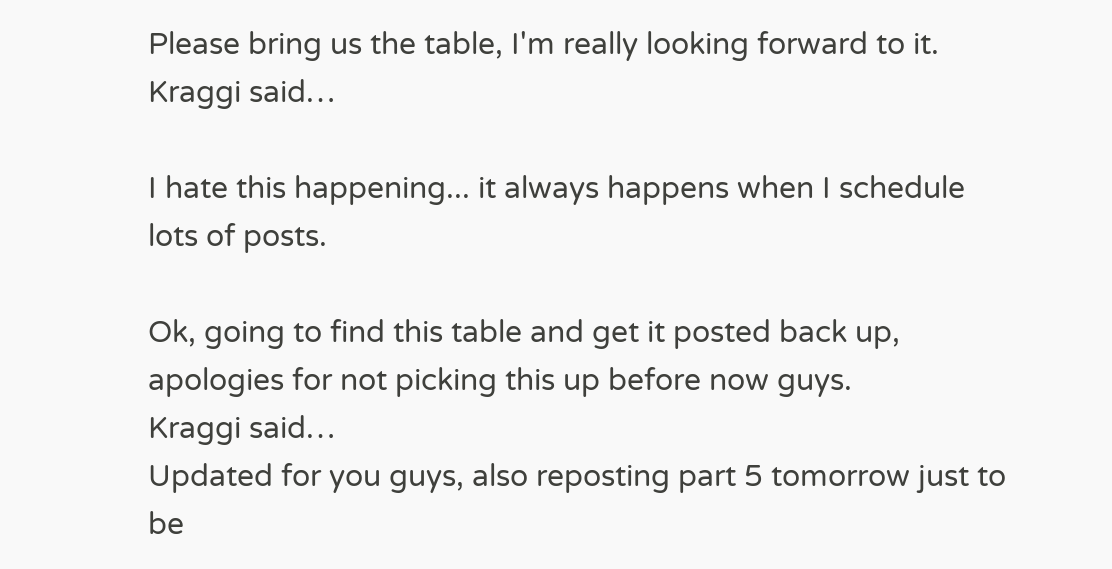Please bring us the table, I'm really looking forward to it.
Kraggi said…

I hate this happening... it always happens when I schedule lots of posts.

Ok, going to find this table and get it posted back up, apologies for not picking this up before now guys.
Kraggi said…
Updated for you guys, also reposting part 5 tomorrow just to be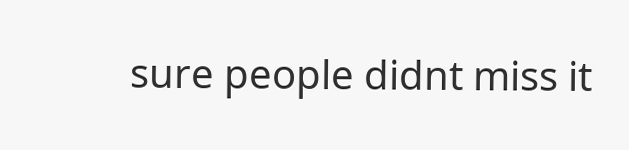sure people didnt miss it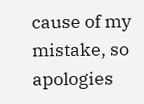cause of my mistake, so apologies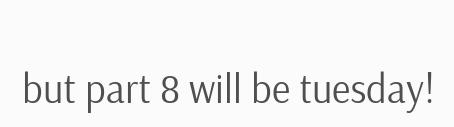but part 8 will be tuesday!